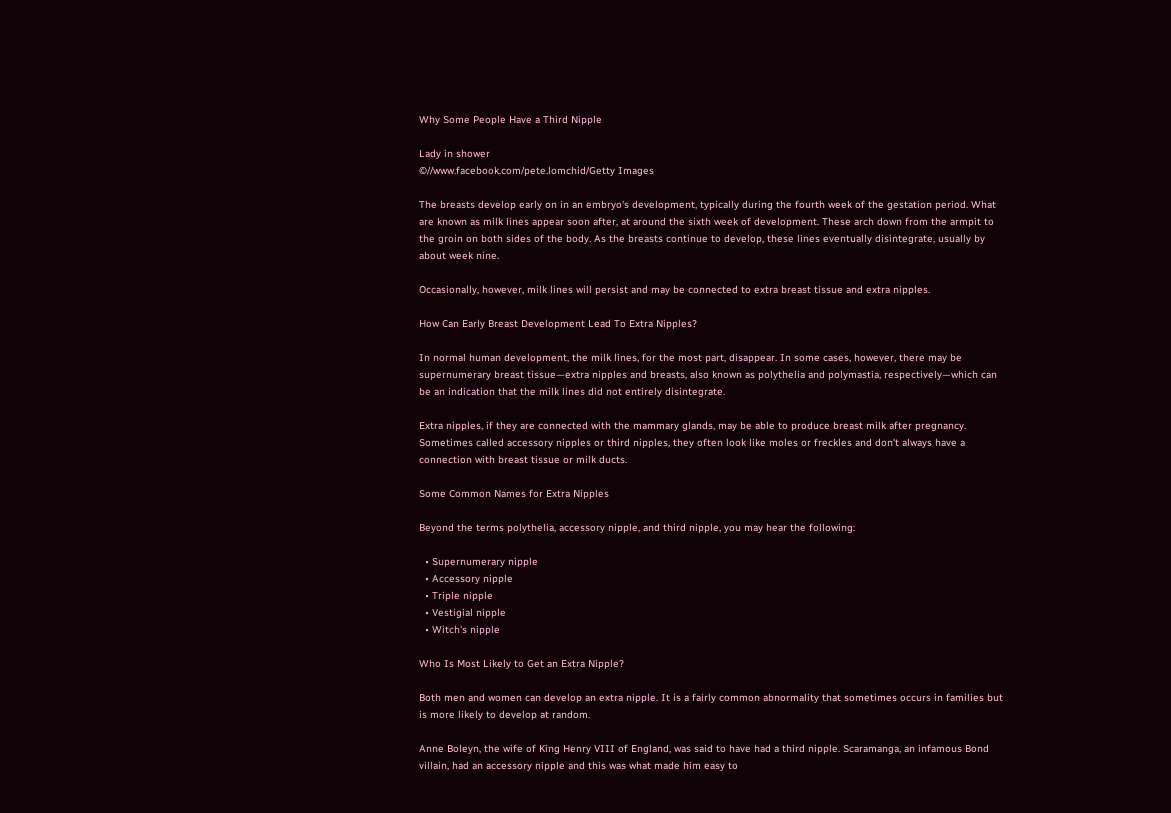Why Some People Have a Third Nipple

Lady in shower
©//www.facebook.com/pete.lomchid/Getty Images

The breasts develop early on in an embryo's development, typically during the fourth week of the gestation period. What are known as milk lines appear soon after, at around the sixth week of development. These arch down from the armpit to the groin on both sides of the body. As the breasts continue to develop, these lines eventually disintegrate, usually by about week nine.

Occasionally, however, milk lines will persist and may be connected to extra breast tissue and extra nipples.

How Can Early Breast Development Lead To Extra Nipples?

In normal human development, the milk lines, for the most part, disappear. In some cases, however, there may be supernumerary breast tissue—extra nipples and breasts, also known as polythelia and polymastia, respectively—which can be an indication that the milk lines did not entirely disintegrate.

Extra nipples, if they are connected with the mammary glands, may be able to produce breast milk after pregnancy. Sometimes called accessory nipples or third nipples, they often look like moles or freckles and don't always have a connection with breast tissue or milk ducts.

Some Common Names for Extra Nipples

Beyond the terms polythelia, accessory nipple, and third nipple, you may hear the following:

  • Supernumerary nipple
  • Accessory nipple
  • Triple nipple
  • Vestigial nipple
  • Witch's nipple

Who Is Most Likely to Get an Extra Nipple?

Both men and women can develop an extra nipple. It is a fairly common abnormality that sometimes occurs in families but is more likely to develop at random.

Anne Boleyn, the wife of King Henry VIII of England, was said to have had a third nipple. Scaramanga, an infamous Bond villain, had an accessory nipple and this was what made him easy to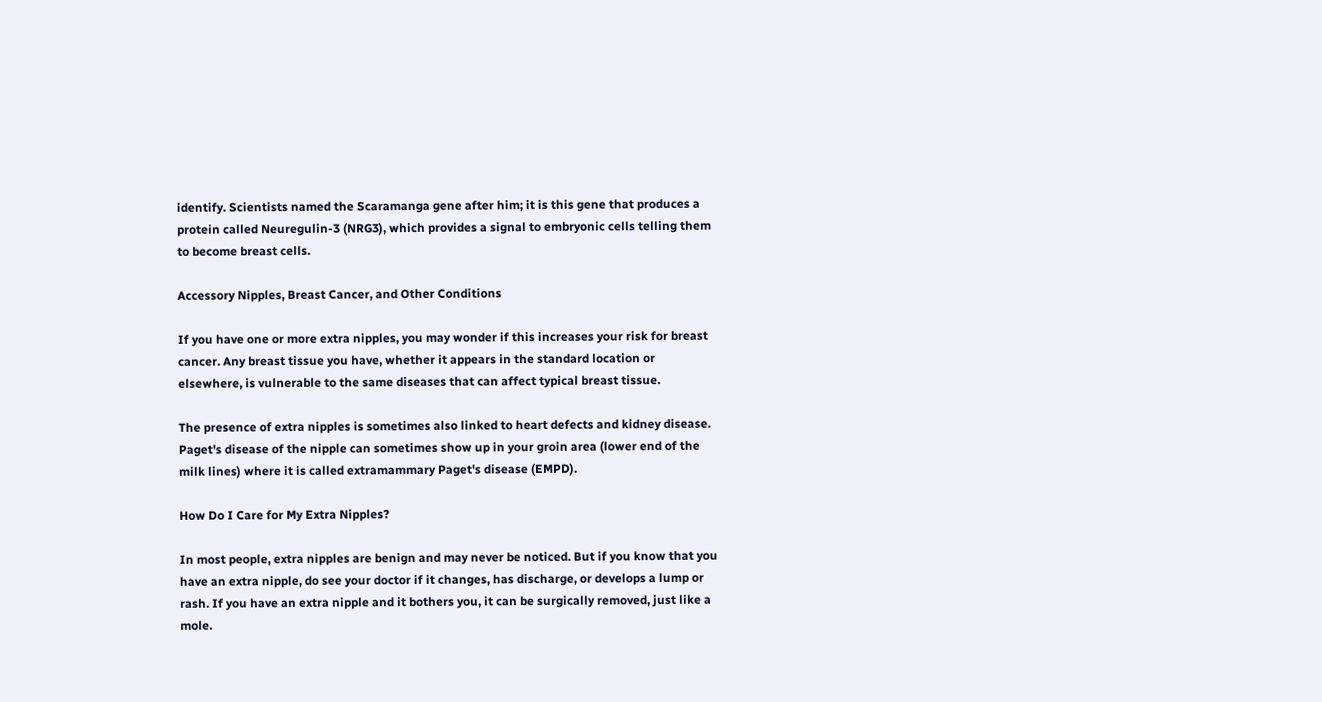identify. Scientists named the Scaramanga gene after him; it is this gene that produces a protein called Neuregulin-3 (NRG3), which provides a signal to embryonic cells telling them to become breast cells.

Accessory Nipples, Breast Cancer, and Other Conditions

If you have one or more extra nipples, you may wonder if this increases your risk for breast cancer. Any breast tissue you have, whether it appears in the standard location or elsewhere, is vulnerable to the same diseases that can affect typical breast tissue.

The presence of extra nipples is sometimes also linked to heart defects and kidney disease. Paget's disease of the nipple can sometimes show up in your groin area (lower end of the milk lines) where it is called extramammary Paget's disease (EMPD).

How Do I Care for My Extra Nipples?

In most people, extra nipples are benign and may never be noticed. But if you know that you have an extra nipple, do see your doctor if it changes, has discharge, or develops a lump or rash. If you have an extra nipple and it bothers you, it can be surgically removed, just like a mole.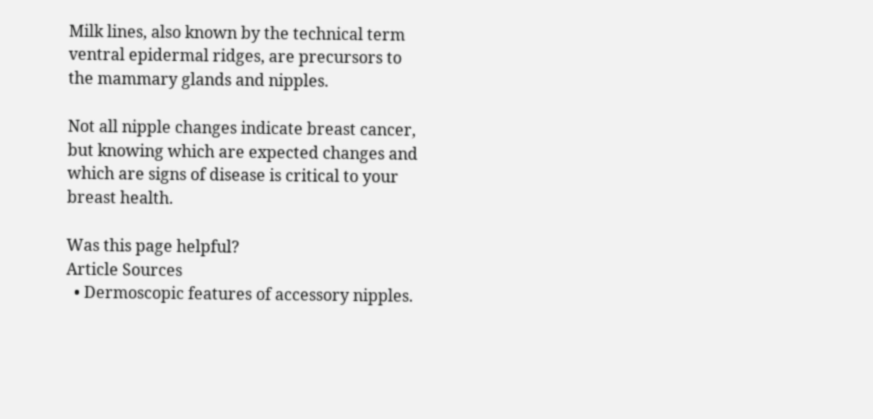Milk lines, also known by the technical term ventral epidermal ridges, are precursors to the mammary glands and nipples.

Not all nipple changes indicate breast cancer, but knowing which are expected changes and which are signs of disease is critical to your breast health.

Was this page helpful?
Article Sources
  • Dermoscopic features of accessory nipples.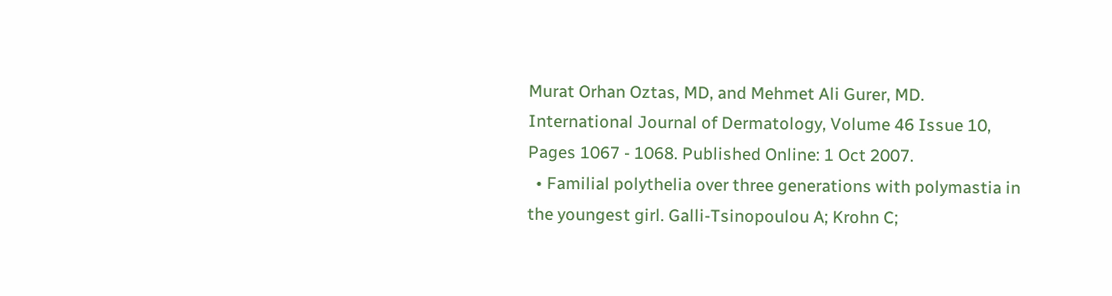Murat Orhan Oztas, MD, and Mehmet Ali Gurer, MD. International Journal of Dermatology, Volume 46 Issue 10, Pages 1067 - 1068. Published Online: 1 Oct 2007.
  • Familial polythelia over three generations with polymastia in the youngest girl. Galli-Tsinopoulou A; Krohn C;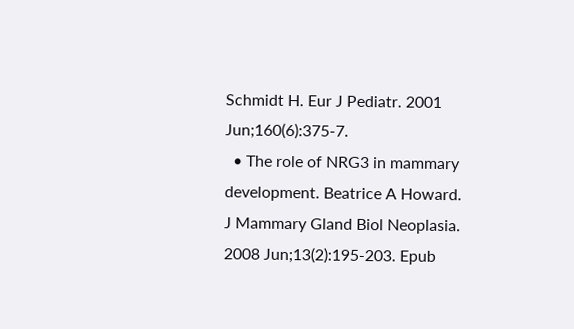Schmidt H. Eur J Pediatr. 2001 Jun;160(6):375-7.
  • The role of NRG3 in mammary development. Beatrice A Howard. J Mammary Gland Biol Neoplasia. 2008 Jun;13(2):195-203. Epub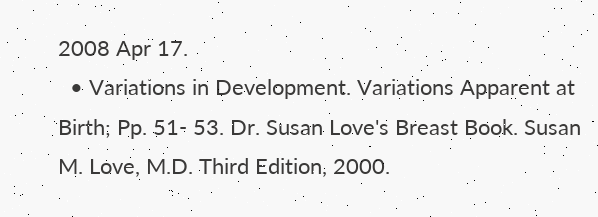2008 Apr 17.
  • Variations in Development. Variations Apparent at Birth; Pp. 51- 53. Dr. Susan Love's Breast Book. Susan M. Love, M.D. Third Edition, 2000.